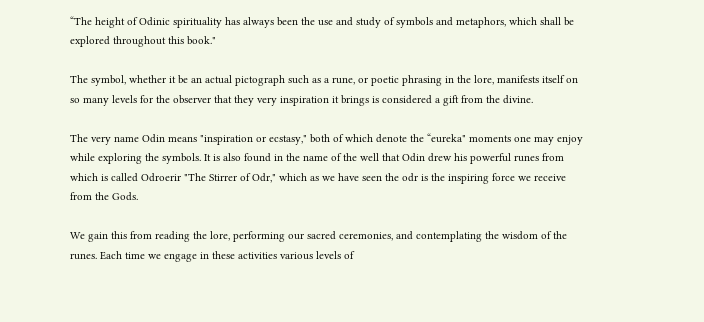“The height of Odinic spirituality has always been the use and study of symbols and metaphors, which shall be explored throughout this book."

The symbol, whether it be an actual pictograph such as a rune, or poetic phrasing in the lore, manifests itself on so many levels for the observer that they very inspiration it brings is considered a gift from the divine.

The very name Odin means "inspiration or ecstasy," both of which denote the “eureka" moments one may enjoy while exploring the symbols. It is also found in the name of the well that Odin drew his powerful runes from which is called Odroerir "The Stirrer of Odr," which as we have seen the odr is the inspiring force we receive from the Gods.

We gain this from reading the lore, performing our sacred ceremonies, and contemplating the wisdom of the runes. Each time we engage in these activities various levels of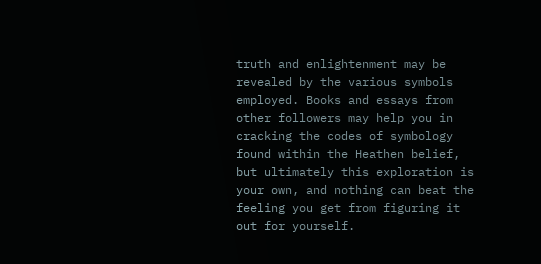truth and enlightenment may be revealed by the various symbols employed. Books and essays from other followers may help you in cracking the codes of symbology found within the Heathen belief, but ultimately this exploration is your own, and nothing can beat the feeling you get from figuring it out for yourself.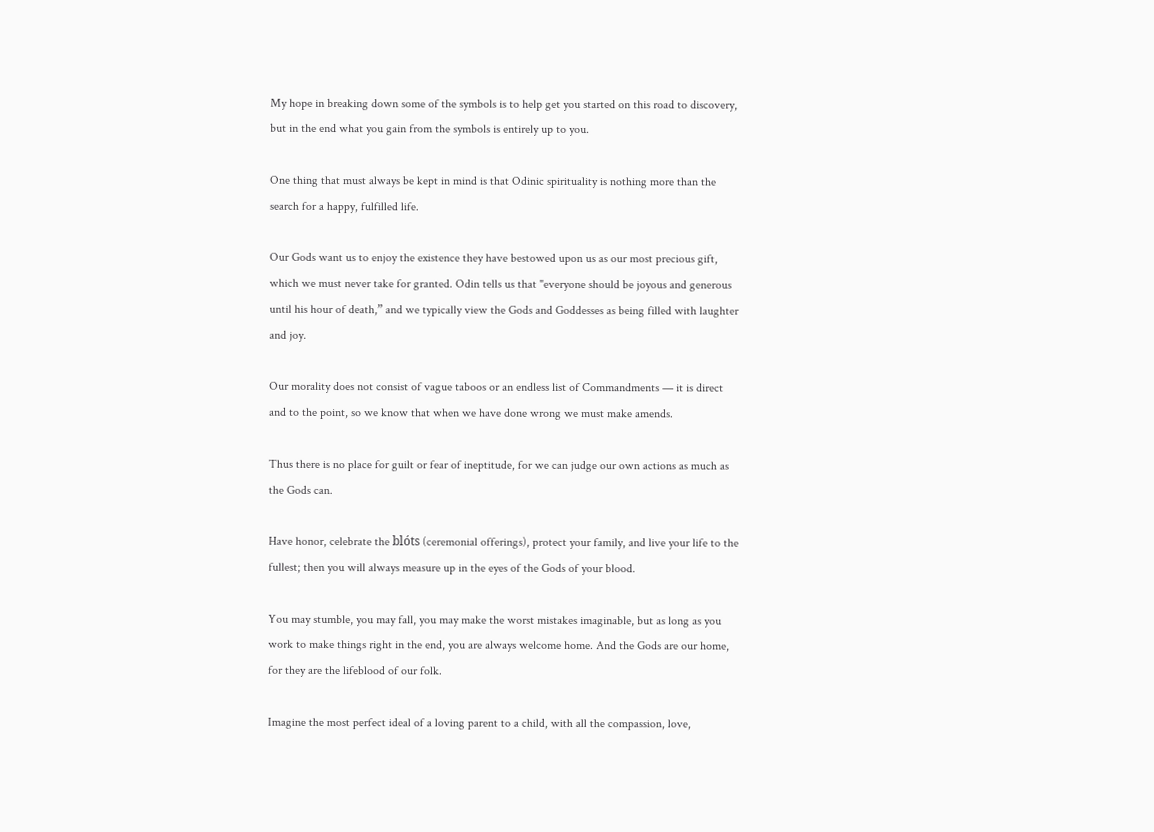My hope in breaking down some of the symbols is to help get you started on this road to discovery, but in the end what you gain from the symbols is entirely up to you.

One thing that must always be kept in mind is that Odinic spirituality is nothing more than the search for a happy, fulfilled life.

Our Gods want us to enjoy the existence they have bestowed upon us as our most precious gift, which we must never take for granted. Odin tells us that "everyone should be joyous and generous until his hour of death,” and we typically view the Gods and Goddesses as being filled with laughter and joy.

Our morality does not consist of vague taboos or an endless list of Commandments — it is direct and to the point, so we know that when we have done wrong we must make amends.

Thus there is no place for guilt or fear of ineptitude, for we can judge our own actions as much as the Gods can.

Have honor, celebrate the blóts (ceremonial offerings), protect your family, and live your life to the fullest; then you will always measure up in the eyes of the Gods of your blood.

You may stumble, you may fall, you may make the worst mistakes imaginable, but as long as you work to make things right in the end, you are always welcome home. And the Gods are our home, for they are the lifeblood of our folk.

Imagine the most perfect ideal of a loving parent to a child, with all the compassion, love,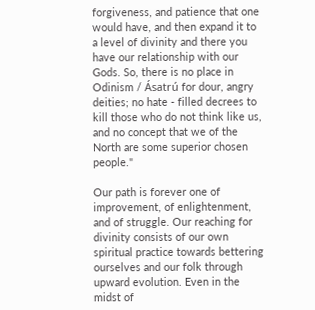forgiveness, and patience that one would have, and then expand it to a level of divinity and there you have our relationship with our Gods. So, there is no place in Odinism / Ásatrú for dour, angry deities; no hate - filled decrees to kill those who do not think like us, and no concept that we of the North are some superior chosen people."

Our path is forever one of improvement, of enlightenment, and of struggle. Our reaching for divinity consists of our own spiritual practice towards bettering ourselves and our folk through upward evolution. Even in the midst of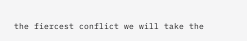the fiercest conflict we will take the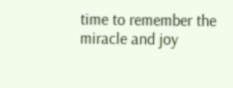time to remember the miracle and joy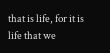that is life, for it is life that we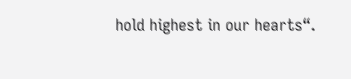hold highest in our hearts“.